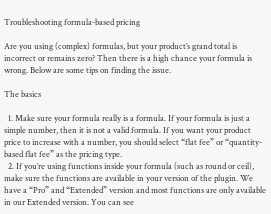Troubleshooting formula-based pricing

Are you using (complex) formulas, but your product’s grand total is incorrect or remains zero? Then there is a high chance your formula is wrong. Below are some tips on finding the issue.

The basics

  1. Make sure your formula really is a formula. If your formula is just a simple number, then it is not a valid formula. If you want your product price to increase with a number, you should select “flat fee” or “quantity-based flat fee” as the pricing type.
  2. If you’re using functions inside your formula (such as round or ceil), make sure the functions are available in your version of the plugin. We have a “Pro” and “Extended” version and most functions are only available in our Extended version. You can see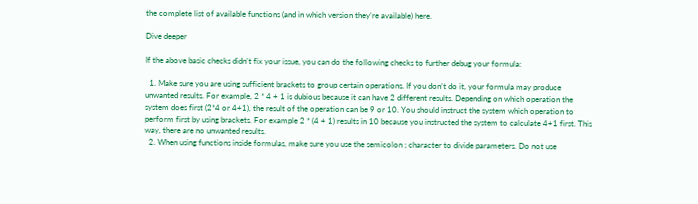the complete list of available functions (and in which version they’re available) here.

Dive deeper

If the above basic checks didn’t fix your issue, you can do the following checks to further debug your formula:

  1. Make sure you are using sufficient brackets to group certain operations. If you don’t do it, your formula may produce unwanted results. For example, 2 * 4 + 1 is dubious because it can have 2 different results. Depending on which operation the system does first (2*4 or 4+1), the result of the operation can be 9 or 10. You should instruct the system which operation to perform first by using brackets. For example 2 * (4 + 1) results in 10 because you instructed the system to calculate 4+1 first. This way, there are no unwanted results.
  2. When using functions inside formulas, make sure you use the semicolon ; character to divide parameters. Do not use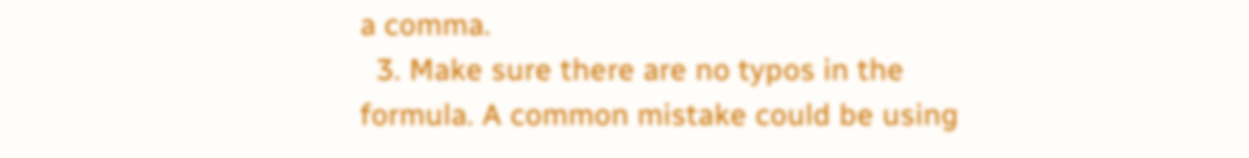a comma.
  3. Make sure there are no typos in the formula. A common mistake could be using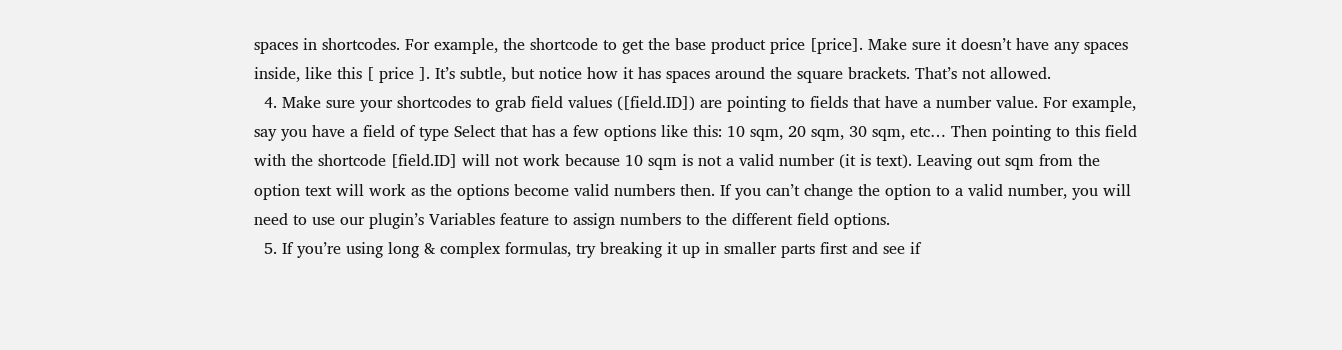spaces in shortcodes. For example, the shortcode to get the base product price [price]. Make sure it doesn’t have any spaces inside, like this [ price ]. It’s subtle, but notice how it has spaces around the square brackets. That’s not allowed.
  4. Make sure your shortcodes to grab field values ([field.ID]) are pointing to fields that have a number value. For example, say you have a field of type Select that has a few options like this: 10 sqm, 20 sqm, 30 sqm, etc… Then pointing to this field with the shortcode [field.ID] will not work because 10 sqm is not a valid number (it is text). Leaving out sqm from the option text will work as the options become valid numbers then. If you can’t change the option to a valid number, you will need to use our plugin’s Variables feature to assign numbers to the different field options.
  5. If you’re using long & complex formulas, try breaking it up in smaller parts first and see if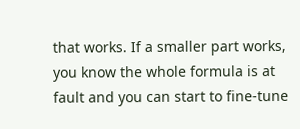that works. If a smaller part works, you know the whole formula is at fault and you can start to fine-tune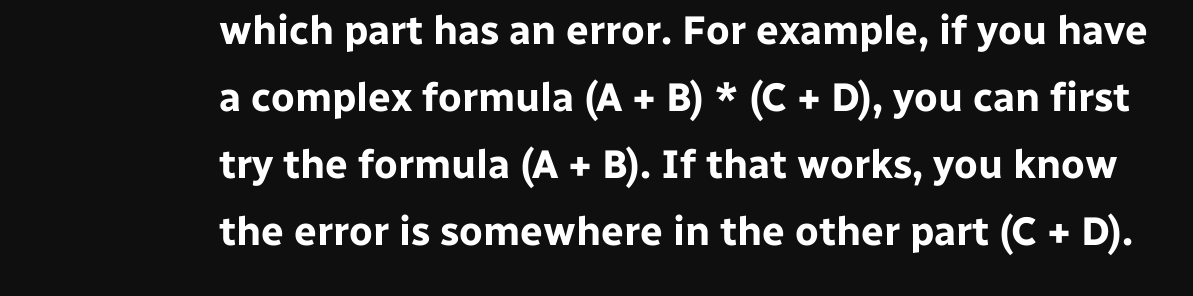which part has an error. For example, if you have a complex formula (A + B) * (C + D), you can first try the formula (A + B). If that works, you know the error is somewhere in the other part (C + D).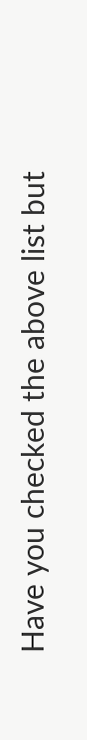Have you checked the above list but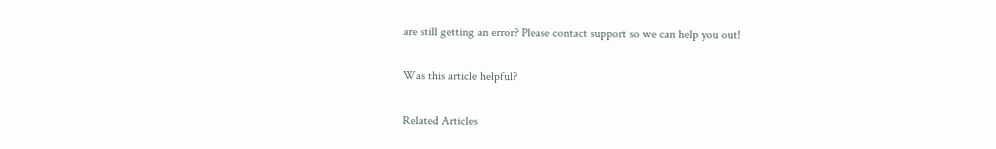are still getting an error? Please contact support so we can help you out!

Was this article helpful?

Related Articles